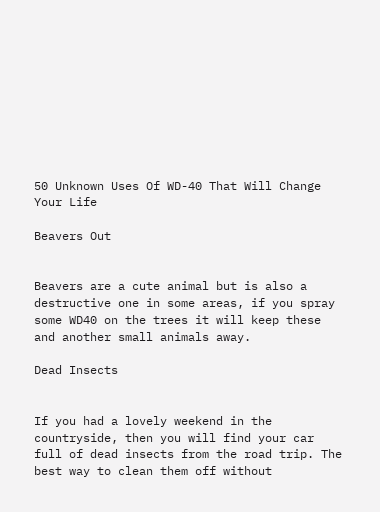50 Unknown Uses Of WD-40 That Will Change Your Life

Beavers Out


Beavers are a cute animal but is also a destructive one in some areas, if you spray some WD40 on the trees it will keep these and another small animals away.

Dead Insects


If you had a lovely weekend in the countryside, then you will find your car full of dead insects from the road trip. The best way to clean them off without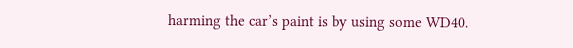harming the car’s paint is by using some WD40.